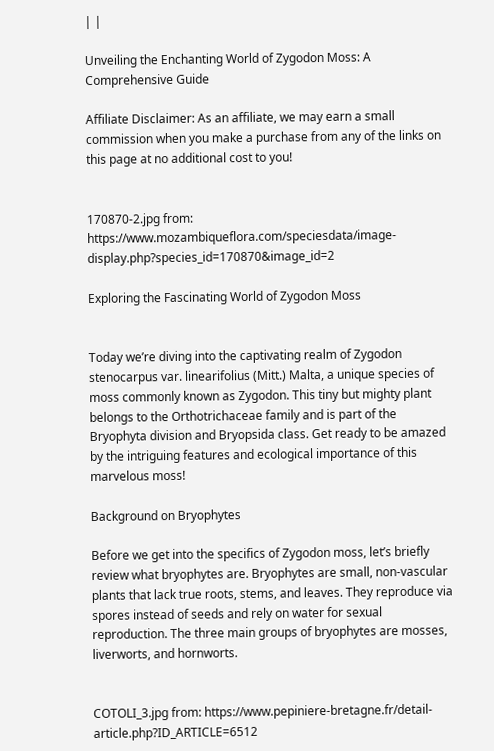| |

Unveiling the Enchanting World of Zygodon Moss: A Comprehensive Guide

Affiliate Disclaimer: As an affiliate, we may earn a small commission when you make a purchase from any of the links on this page at no additional cost to you!


170870-2.jpg from: https://www.mozambiqueflora.com/speciesdata/image-display.php?species_id=170870&image_id=2

Exploring the Fascinating World of Zygodon Moss


Today we’re diving into the captivating realm of Zygodon stenocarpus var. linearifolius (Mitt.) Malta, a unique species of moss commonly known as Zygodon. This tiny but mighty plant belongs to the Orthotrichaceae family and is part of the Bryophyta division and Bryopsida class. Get ready to be amazed by the intriguing features and ecological importance of this marvelous moss!

Background on Bryophytes

Before we get into the specifics of Zygodon moss, let’s briefly review what bryophytes are. Bryophytes are small, non-vascular plants that lack true roots, stems, and leaves. They reproduce via spores instead of seeds and rely on water for sexual reproduction. The three main groups of bryophytes are mosses, liverworts, and hornworts.


COTOLI_3.jpg from: https://www.pepiniere-bretagne.fr/detail-article.php?ID_ARTICLE=6512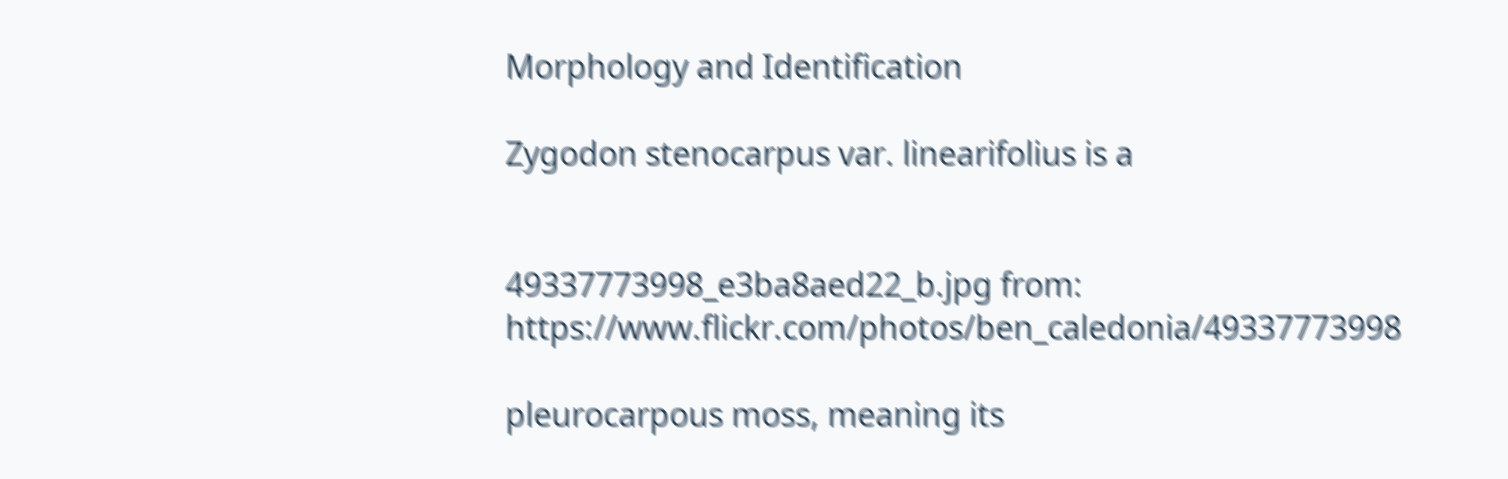Morphology and Identification

Zygodon stenocarpus var. linearifolius is a


49337773998_e3ba8aed22_b.jpg from: https://www.flickr.com/photos/ben_caledonia/49337773998

pleurocarpous moss, meaning its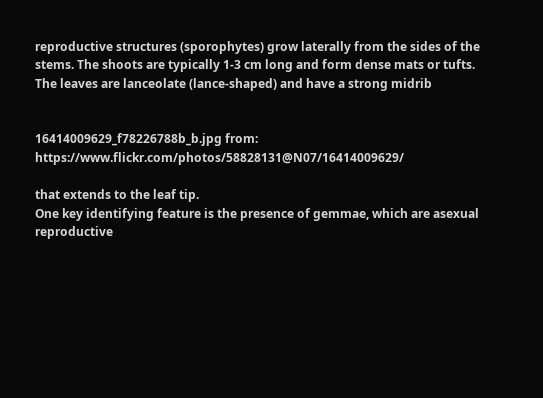reproductive structures (sporophytes) grow laterally from the sides of the stems. The shoots are typically 1-3 cm long and form dense mats or tufts. The leaves are lanceolate (lance-shaped) and have a strong midrib


16414009629_f78226788b_b.jpg from: https://www.flickr.com/photos/58828131@N07/16414009629/

that extends to the leaf tip.
One key identifying feature is the presence of gemmae, which are asexual reproductive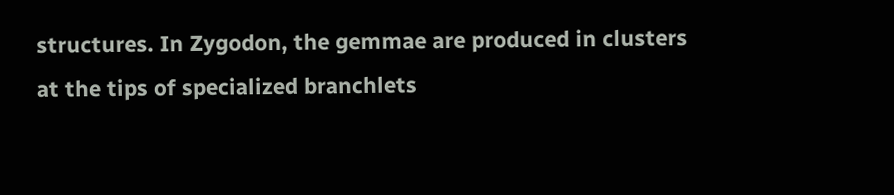structures. In Zygodon, the gemmae are produced in clusters at the tips of specialized branchlets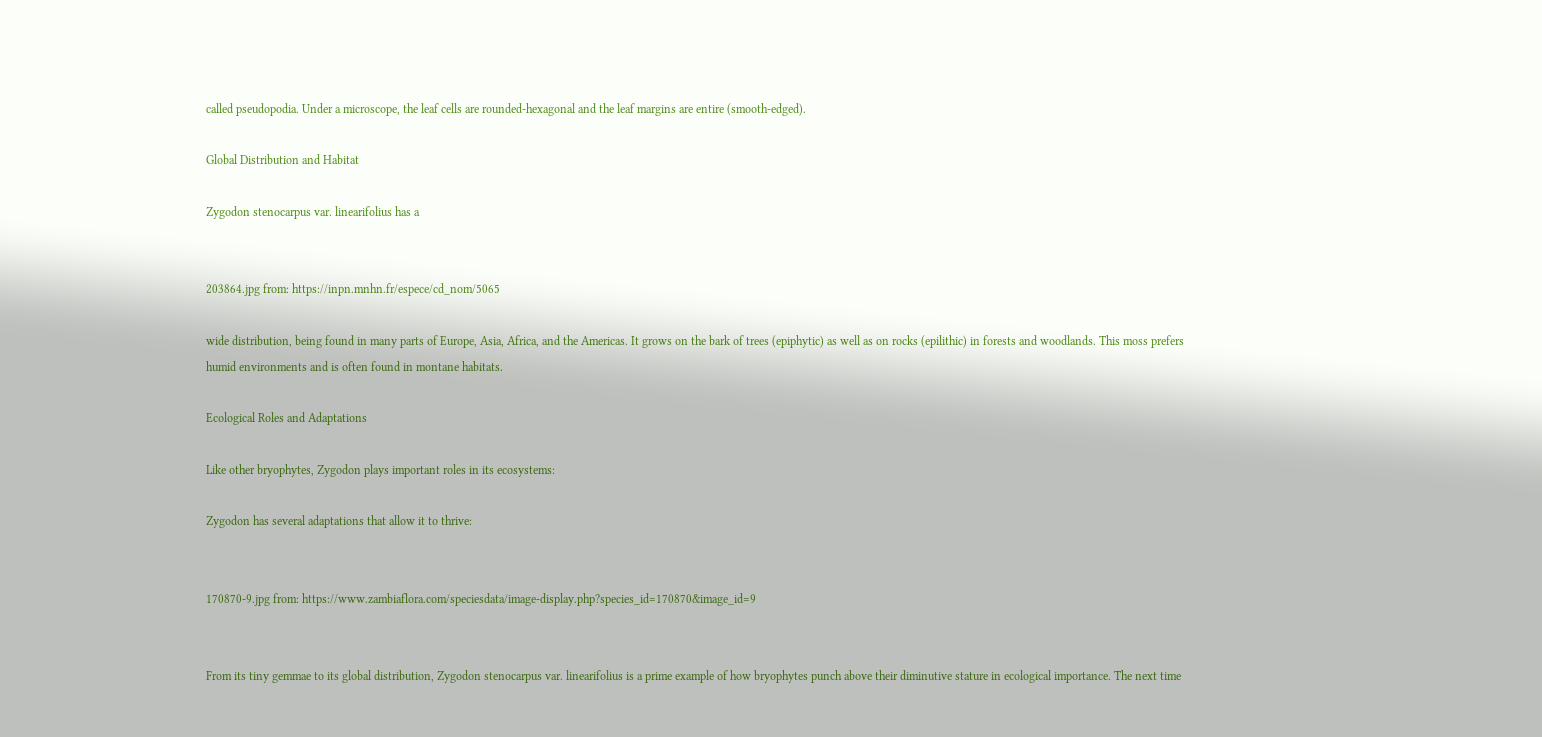called pseudopodia. Under a microscope, the leaf cells are rounded-hexagonal and the leaf margins are entire (smooth-edged).

Global Distribution and Habitat

Zygodon stenocarpus var. linearifolius has a


203864.jpg from: https://inpn.mnhn.fr/espece/cd_nom/5065

wide distribution, being found in many parts of Europe, Asia, Africa, and the Americas. It grows on the bark of trees (epiphytic) as well as on rocks (epilithic) in forests and woodlands. This moss prefers humid environments and is often found in montane habitats.

Ecological Roles and Adaptations

Like other bryophytes, Zygodon plays important roles in its ecosystems:

Zygodon has several adaptations that allow it to thrive:


170870-9.jpg from: https://www.zambiaflora.com/speciesdata/image-display.php?species_id=170870&image_id=9


From its tiny gemmae to its global distribution, Zygodon stenocarpus var. linearifolius is a prime example of how bryophytes punch above their diminutive stature in ecological importance. The next time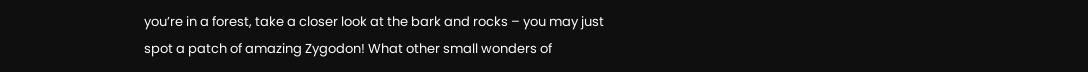you’re in a forest, take a closer look at the bark and rocks – you may just spot a patch of amazing Zygodon! What other small wonders of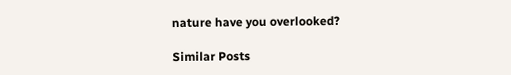nature have you overlooked?

Similar Posts